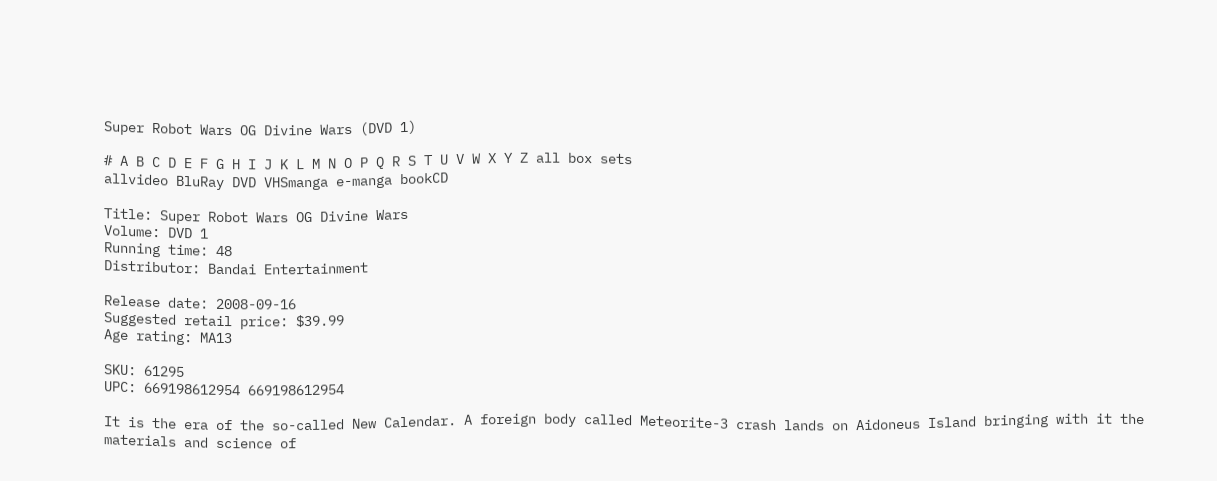Super Robot Wars OG Divine Wars (DVD 1)

# A B C D E F G H I J K L M N O P Q R S T U V W X Y Z all box sets
allvideo BluRay DVD VHSmanga e-manga bookCD

Title: Super Robot Wars OG Divine Wars
Volume: DVD 1
Running time: 48
Distributor: Bandai Entertainment

Release date: 2008-09-16
Suggested retail price: $39.99
Age rating: MA13

SKU: 61295
UPC: 669198612954 669198612954

It is the era of the so-called New Calendar. A foreign body called Meteorite-3 crash lands on Aidoneus Island bringing with it the materials and science of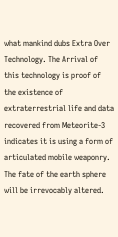what mankind dubs Extra Over Technology. The Arrival of this technology is proof of the existence of extraterrestrial life and data recovered from Meteorite-3 indicates it is using a form of articulated mobile weaponry. The fate of the earth sphere will be irrevocably altered.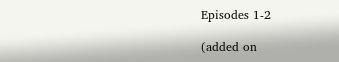Episodes 1-2

(added on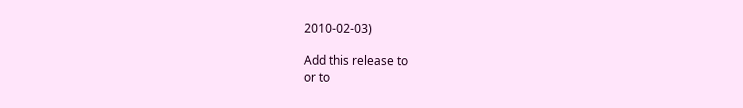2010-02-03)

Add this release to
or to